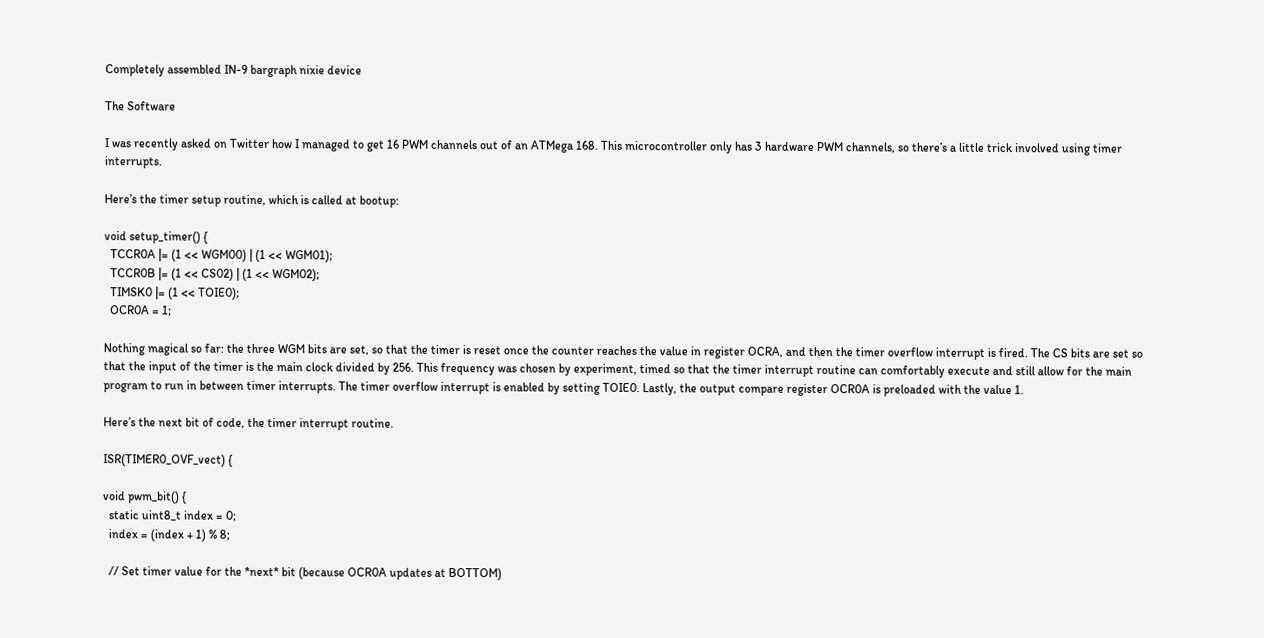Completely assembled IN-9 bargraph nixie device

The Software

I was recently asked on Twitter how I managed to get 16 PWM channels out of an ATMega 168. This microcontroller only has 3 hardware PWM channels, so there’s a little trick involved using timer interrupts.

Here’s the timer setup routine, which is called at bootup:

void setup_timer() {
  TCCR0A |= (1 << WGM00) | (1 << WGM01);
  TCCR0B |= (1 << CS02) | (1 << WGM02);
  TIMSK0 |= (1 << TOIE0);
  OCR0A = 1;

Nothing magical so far: the three WGM bits are set, so that the timer is reset once the counter reaches the value in register OCRA, and then the timer overflow interrupt is fired. The CS bits are set so that the input of the timer is the main clock divided by 256. This frequency was chosen by experiment, timed so that the timer interrupt routine can comfortably execute and still allow for the main program to run in between timer interrupts. The timer overflow interrupt is enabled by setting TOIE0. Lastly, the output compare register OCR0A is preloaded with the value 1.

Here’s the next bit of code, the timer interrupt routine.

ISR(TIMER0_OVF_vect) {

void pwm_bit() {
  static uint8_t index = 0;
  index = (index + 1) % 8;

  // Set timer value for the *next* bit (because OCR0A updates at BOTTOM)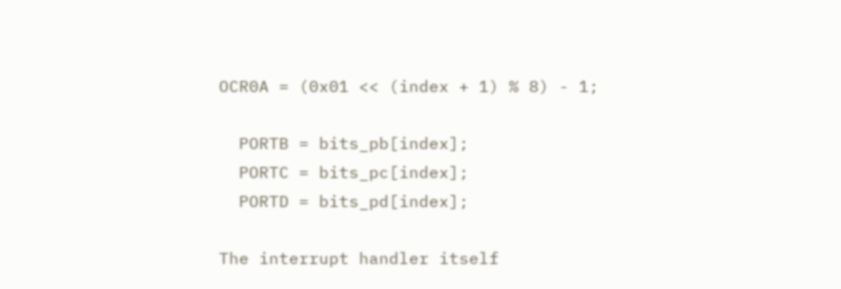OCR0A = (0x01 << (index + 1) % 8) - 1;

  PORTB = bits_pb[index];
  PORTC = bits_pc[index];
  PORTD = bits_pd[index];

The interrupt handler itself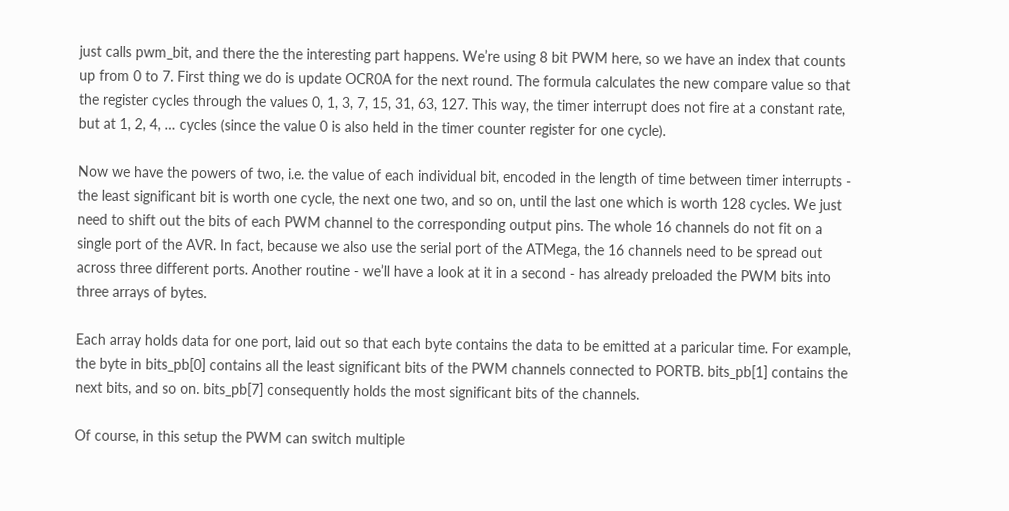just calls pwm_bit, and there the the interesting part happens. We’re using 8 bit PWM here, so we have an index that counts up from 0 to 7. First thing we do is update OCR0A for the next round. The formula calculates the new compare value so that the register cycles through the values 0, 1, 3, 7, 15, 31, 63, 127. This way, the timer interrupt does not fire at a constant rate, but at 1, 2, 4, … cycles (since the value 0 is also held in the timer counter register for one cycle).

Now we have the powers of two, i.e. the value of each individual bit, encoded in the length of time between timer interrupts - the least significant bit is worth one cycle, the next one two, and so on, until the last one which is worth 128 cycles. We just need to shift out the bits of each PWM channel to the corresponding output pins. The whole 16 channels do not fit on a single port of the AVR. In fact, because we also use the serial port of the ATMega, the 16 channels need to be spread out across three different ports. Another routine - we’ll have a look at it in a second - has already preloaded the PWM bits into three arrays of bytes.

Each array holds data for one port, laid out so that each byte contains the data to be emitted at a paricular time. For example, the byte in bits_pb[0] contains all the least significant bits of the PWM channels connected to PORTB. bits_pb[1] contains the next bits, and so on. bits_pb[7] consequently holds the most significant bits of the channels.

Of course, in this setup the PWM can switch multiple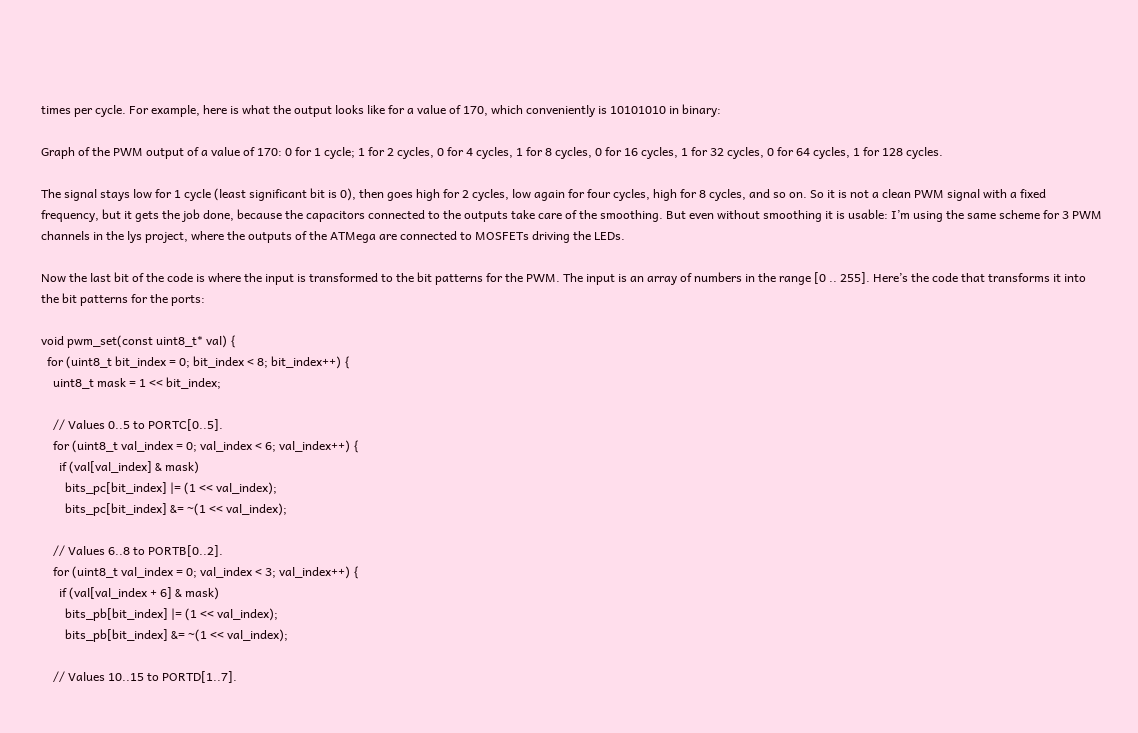times per cycle. For example, here is what the output looks like for a value of 170, which conveniently is 10101010 in binary:

Graph of the PWM output of a value of 170: 0 for 1 cycle; 1 for 2 cycles, 0 for 4 cycles, 1 for 8 cycles, 0 for 16 cycles, 1 for 32 cycles, 0 for 64 cycles, 1 for 128 cycles.

The signal stays low for 1 cycle (least significant bit is 0), then goes high for 2 cycles, low again for four cycles, high for 8 cycles, and so on. So it is not a clean PWM signal with a fixed frequency, but it gets the job done, because the capacitors connected to the outputs take care of the smoothing. But even without smoothing it is usable: I’m using the same scheme for 3 PWM channels in the lys project, where the outputs of the ATMega are connected to MOSFETs driving the LEDs.

Now the last bit of the code is where the input is transformed to the bit patterns for the PWM. The input is an array of numbers in the range [0 .. 255]. Here’s the code that transforms it into the bit patterns for the ports:

void pwm_set(const uint8_t* val) {
  for (uint8_t bit_index = 0; bit_index < 8; bit_index++) {
    uint8_t mask = 1 << bit_index;

    // Values 0..5 to PORTC[0..5].
    for (uint8_t val_index = 0; val_index < 6; val_index++) {
      if (val[val_index] & mask)
        bits_pc[bit_index] |= (1 << val_index);
        bits_pc[bit_index] &= ~(1 << val_index);

    // Values 6..8 to PORTB[0..2].
    for (uint8_t val_index = 0; val_index < 3; val_index++) {
      if (val[val_index + 6] & mask)
        bits_pb[bit_index] |= (1 << val_index);
        bits_pb[bit_index] &= ~(1 << val_index);

    // Values 10..15 to PORTD[1..7].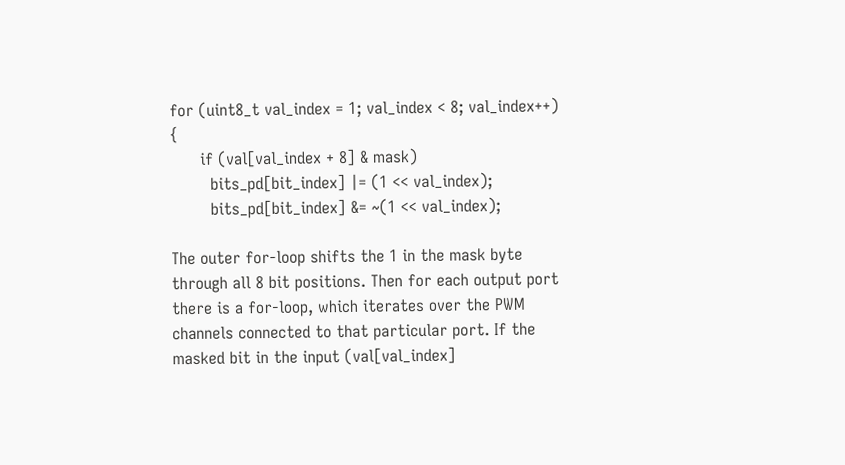for (uint8_t val_index = 1; val_index < 8; val_index++) {
      if (val[val_index + 8] & mask)
        bits_pd[bit_index] |= (1 << val_index);
        bits_pd[bit_index] &= ~(1 << val_index);

The outer for-loop shifts the 1 in the mask byte through all 8 bit positions. Then for each output port there is a for-loop, which iterates over the PWM channels connected to that particular port. If the masked bit in the input (val[val_index]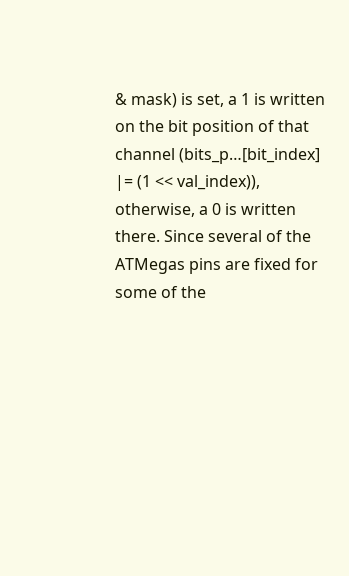& mask) is set, a 1 is written on the bit position of that channel (bits_p…[bit_index] |= (1 << val_index)), otherwise, a 0 is written there. Since several of the ATMegas pins are fixed for some of the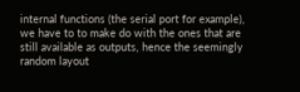internal functions (the serial port for example), we have to to make do with the ones that are still available as outputs, hence the seemingly random layout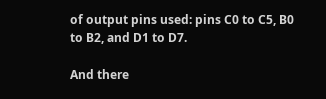of output pins used: pins C0 to C5, B0 to B2, and D1 to D7.

And there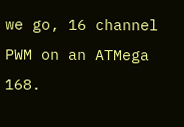we go, 16 channel PWM on an ATMega 168.